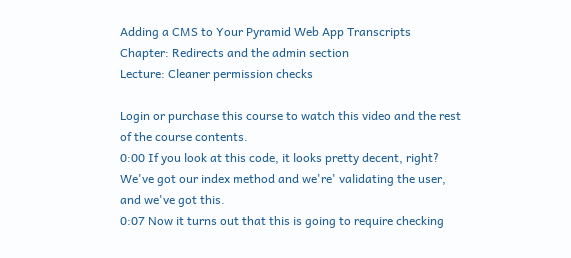Adding a CMS to Your Pyramid Web App Transcripts
Chapter: Redirects and the admin section
Lecture: Cleaner permission checks

Login or purchase this course to watch this video and the rest of the course contents.
0:00 If you look at this code, it looks pretty decent, right? We've got our index method and we're' validating the user, and we've got this.
0:07 Now it turns out that this is going to require checking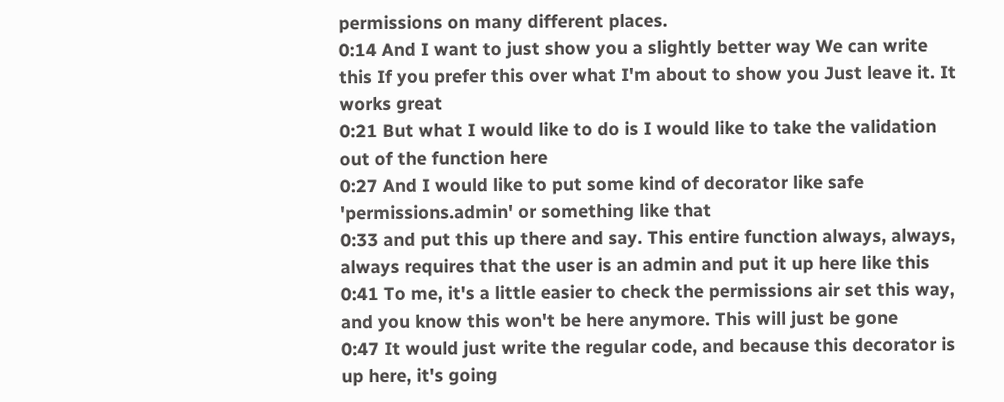permissions on many different places.
0:14 And I want to just show you a slightly better way We can write this If you prefer this over what I'm about to show you Just leave it. It works great
0:21 But what I would like to do is I would like to take the validation out of the function here
0:27 And I would like to put some kind of decorator like safe 'permissions.admin' or something like that
0:33 and put this up there and say. This entire function always, always, always requires that the user is an admin and put it up here like this
0:41 To me, it's a little easier to check the permissions air set this way, and you know this won't be here anymore. This will just be gone
0:47 It would just write the regular code, and because this decorator is up here, it's going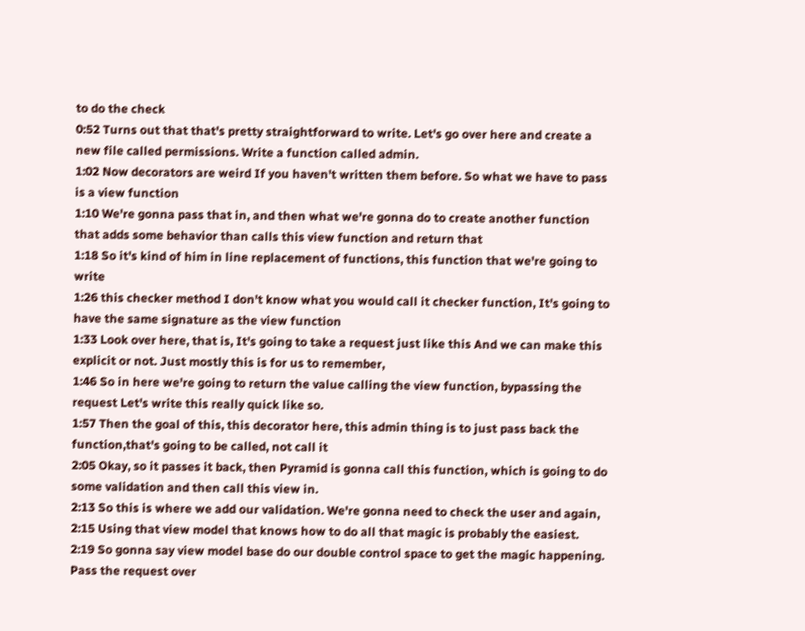to do the check
0:52 Turns out that that's pretty straightforward to write. Let's go over here and create a new file called permissions. Write a function called admin.
1:02 Now decorators are weird If you haven't written them before. So what we have to pass is a view function
1:10 We're gonna pass that in, and then what we're gonna do to create another function that adds some behavior than calls this view function and return that
1:18 So it's kind of him in line replacement of functions, this function that we're going to write
1:26 this checker method I don't know what you would call it checker function, It's going to have the same signature as the view function
1:33 Look over here, that is, It's going to take a request just like this And we can make this explicit or not. Just mostly this is for us to remember,
1:46 So in here we're going to return the value calling the view function, bypassing the request Let's write this really quick like so.
1:57 Then the goal of this, this decorator here, this admin thing is to just pass back the function,that's going to be called, not call it
2:05 Okay, so it passes it back, then Pyramid is gonna call this function, which is going to do some validation and then call this view in.
2:13 So this is where we add our validation. We're gonna need to check the user and again,
2:15 Using that view model that knows how to do all that magic is probably the easiest.
2:19 So gonna say view model base do our double control space to get the magic happening. Pass the request over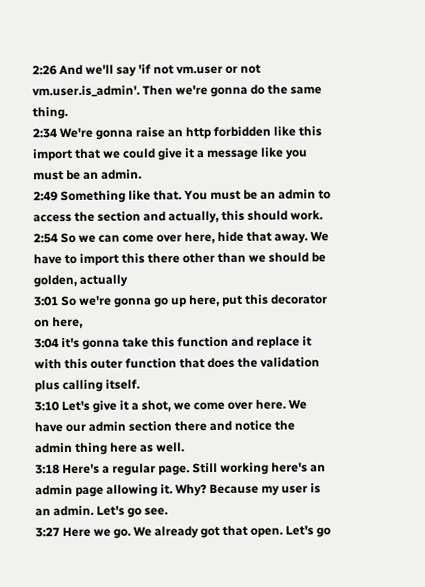2:26 And we'll say 'if not vm.user or not vm.user.is_admin'. Then we're gonna do the same thing.
2:34 We're gonna raise an http forbidden like this import that we could give it a message like you must be an admin.
2:49 Something like that. You must be an admin to access the section and actually, this should work.
2:54 So we can come over here, hide that away. We have to import this there other than we should be golden, actually
3:01 So we're gonna go up here, put this decorator on here,
3:04 it's gonna take this function and replace it with this outer function that does the validation plus calling itself.
3:10 Let's give it a shot, we come over here. We have our admin section there and notice the admin thing here as well.
3:18 Here's a regular page. Still working here's an admin page allowing it. Why? Because my user is an admin. Let's go see.
3:27 Here we go. We already got that open. Let's go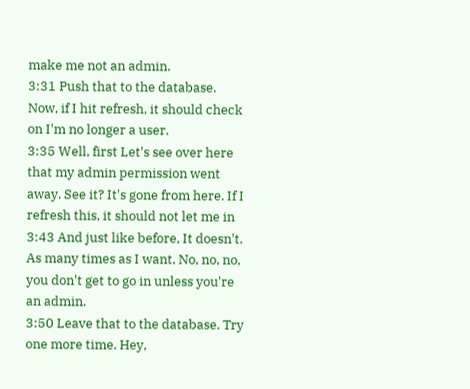make me not an admin.
3:31 Push that to the database. Now, if I hit refresh, it should check on I'm no longer a user.
3:35 Well, first Let's see over here that my admin permission went away. See it? It's gone from here. If I refresh this, it should not let me in
3:43 And just like before, It doesn't. As many times as I want. No, no, no, you don't get to go in unless you're an admin.
3:50 Leave that to the database. Try one more time. Hey,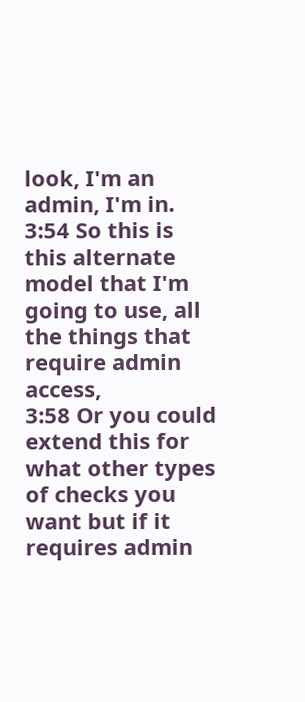look, I'm an admin, I'm in.
3:54 So this is this alternate model that I'm going to use, all the things that require admin access,
3:58 Or you could extend this for what other types of checks you want but if it requires admin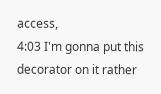access,
4:03 I'm gonna put this decorator on it rather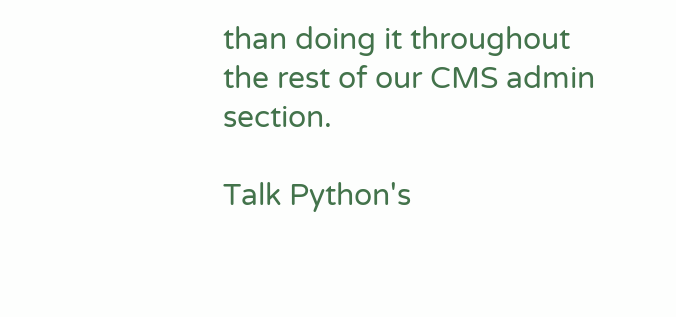than doing it throughout the rest of our CMS admin section.

Talk Python's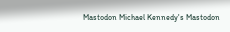Mastodon Michael Kennedy's Mastodon